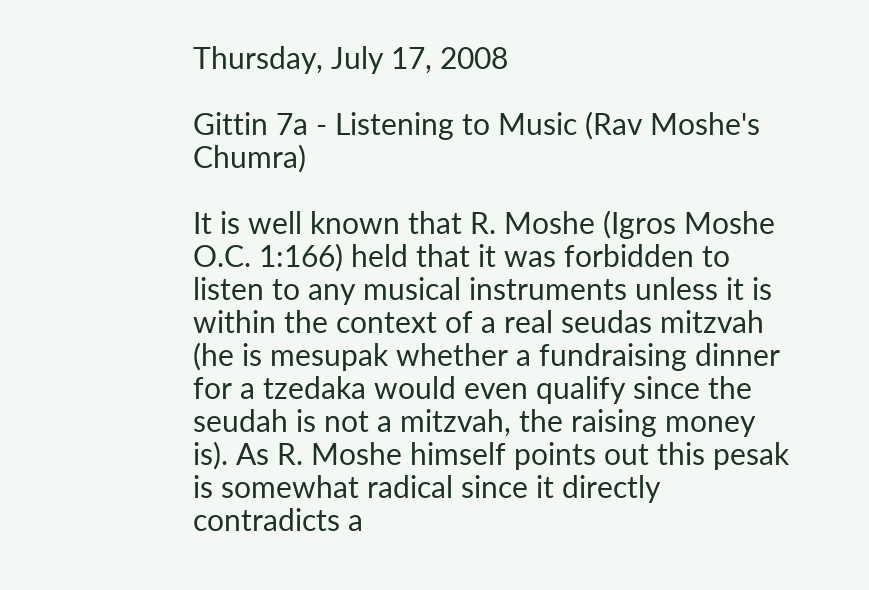Thursday, July 17, 2008

Gittin 7a - Listening to Music (Rav Moshe's Chumra)

It is well known that R. Moshe (Igros Moshe O.C. 1:166) held that it was forbidden to listen to any musical instruments unless it is within the context of a real seudas mitzvah (he is mesupak whether a fundraising dinner for a tzedaka would even qualify since the seudah is not a mitzvah, the raising money is). As R. Moshe himself points out this pesak is somewhat radical since it directly contradicts a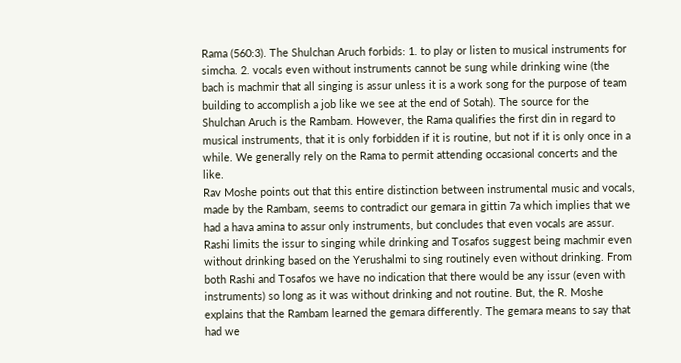Rama (560:3). The Shulchan Aruch forbids: 1. to play or listen to musical instruments for simcha. 2. vocals even without instruments cannot be sung while drinking wine (the bach is machmir that all singing is assur unless it is a work song for the purpose of team building to accomplish a job like we see at the end of Sotah). The source for the Shulchan Aruch is the Rambam. However, the Rama qualifies the first din in regard to musical instruments, that it is only forbidden if it is routine, but not if it is only once in a while. We generally rely on the Rama to permit attending occasional concerts and the like.
Rav Moshe points out that this entire distinction between instrumental music and vocals, made by the Rambam, seems to contradict our gemara in gittin 7a which implies that we had a hava amina to assur only instruments, but concludes that even vocals are assur. Rashi limits the issur to singing while drinking and Tosafos suggest being machmir even without drinking based on the Yerushalmi to sing routinely even without drinking. From both Rashi and Tosafos we have no indication that there would be any issur (even with instruments) so long as it was without drinking and not routine. But, the R. Moshe explains that the Rambam learned the gemara differently. The gemara means to say that had we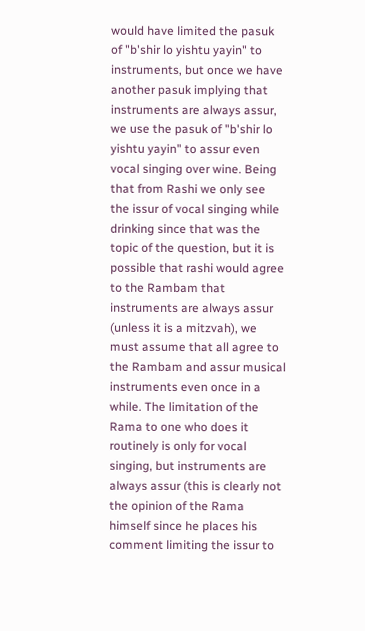would have limited the pasuk of "b'shir lo yishtu yayin" to instruments, but once we have another pasuk implying that instruments are always assur, we use the pasuk of "b'shir lo yishtu yayin" to assur even vocal singing over wine. Being that from Rashi we only see the issur of vocal singing while drinking since that was the topic of the question, but it is possible that rashi would agree to the Rambam that instruments are always assur (unless it is a mitzvah), we must assume that all agree to the Rambam and assur musical instruments even once in a while. The limitation of the Rama to one who does it routinely is only for vocal singing, but instruments are always assur (this is clearly not the opinion of the Rama himself since he places his comment limiting the issur to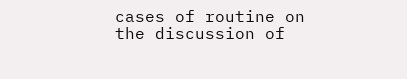cases of routine on the discussion of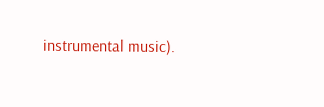instrumental music).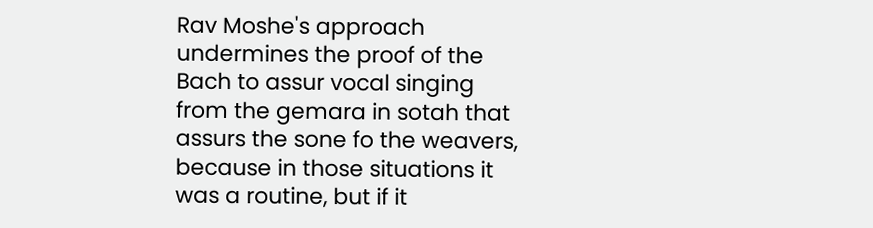Rav Moshe's approach undermines the proof of the Bach to assur vocal singing from the gemara in sotah that assurs the sone fo the weavers, because in those situations it was a routine, but if it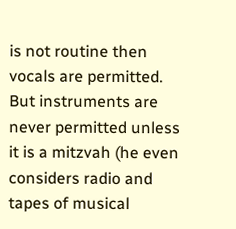is not routine then vocals are permitted. But instruments are never permitted unless it is a mitzvah (he even considers radio and tapes of musical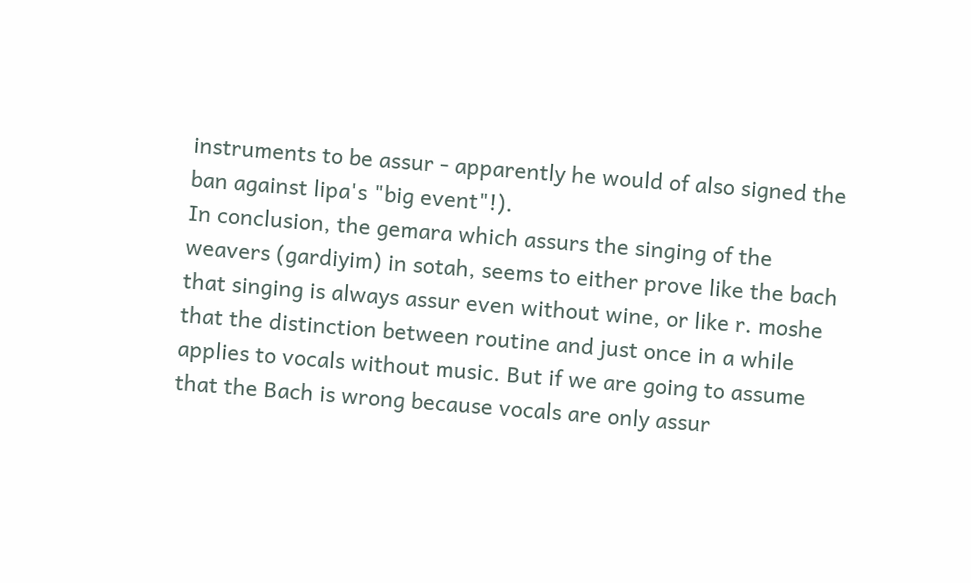instruments to be assur - apparently he would of also signed the ban against lipa's "big event"!).
In conclusion, the gemara which assurs the singing of the weavers (gardiyim) in sotah, seems to either prove like the bach that singing is always assur even without wine, or like r. moshe that the distinction between routine and just once in a while applies to vocals without music. But if we are going to assume that the Bach is wrong because vocals are only assur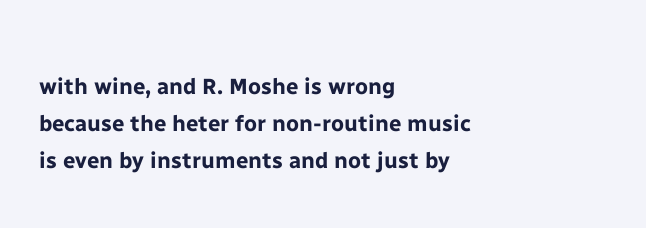with wine, and R. Moshe is wrong because the heter for non-routine music is even by instruments and not just by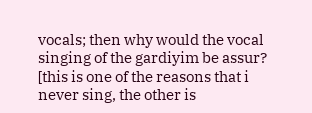vocals; then why would the vocal singing of the gardiyim be assur?
[this is one of the reasons that i never sing, the other is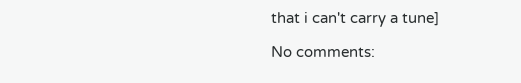that i can't carry a tune]

No comments: